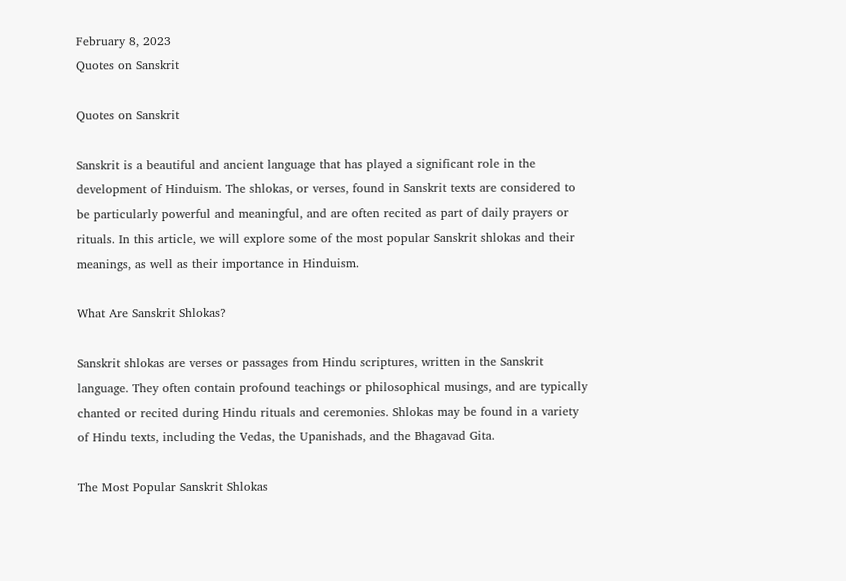February 8, 2023
Quotes on Sanskrit

Quotes on Sanskrit

Sanskrit is a beautiful and ancient language that has played a significant role in the development of Hinduism. The shlokas, or verses, found in Sanskrit texts are considered to be particularly powerful and meaningful, and are often recited as part of daily prayers or rituals. In this article, we will explore some of the most popular Sanskrit shlokas and their meanings, as well as their importance in Hinduism.

What Are Sanskrit Shlokas?

Sanskrit shlokas are verses or passages from Hindu scriptures, written in the Sanskrit language. They often contain profound teachings or philosophical musings, and are typically chanted or recited during Hindu rituals and ceremonies. Shlokas may be found in a variety of Hindu texts, including the Vedas, the Upanishads, and the Bhagavad Gita.

The Most Popular Sanskrit Shlokas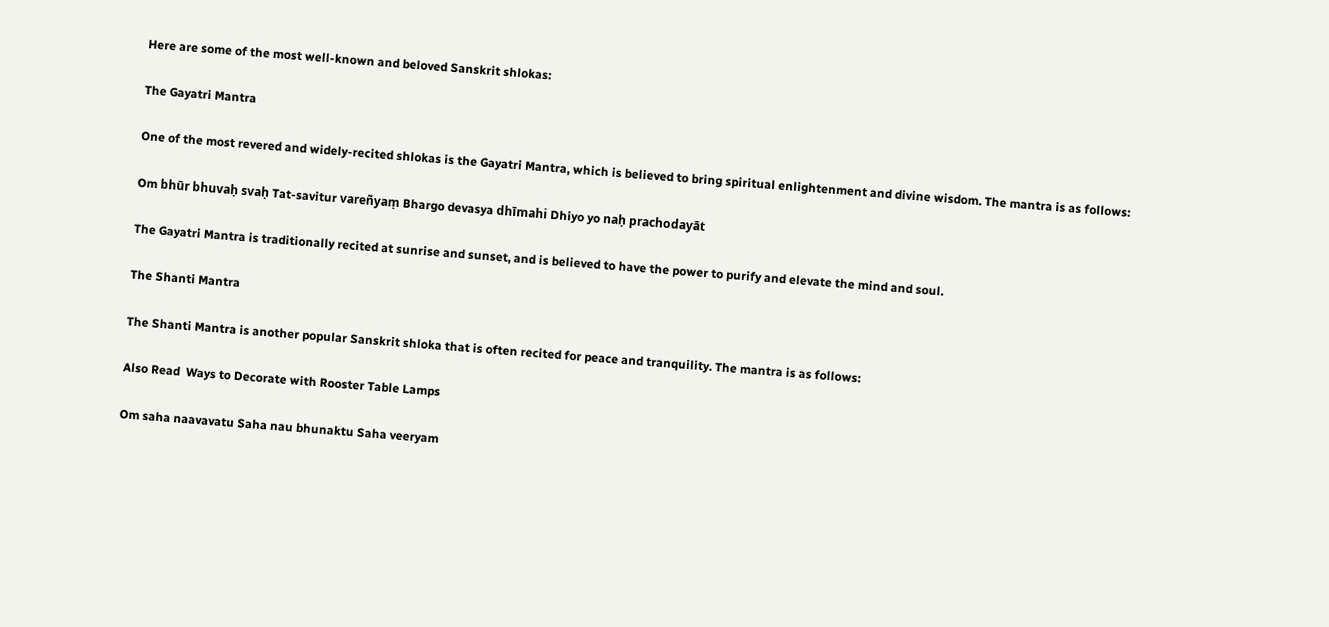Here are some of the most well-known and beloved Sanskrit shlokas:

The Gayatri Mantra

One of the most revered and widely-recited shlokas is the Gayatri Mantra, which is believed to bring spiritual enlightenment and divine wisdom. The mantra is as follows:

Om bhūr bhuvaḥ svaḥ Tat-savitur vareñyaṃ Bhargo devasya dhīmahi Dhiyo yo naḥ prachodayāt

The Gayatri Mantra is traditionally recited at sunrise and sunset, and is believed to have the power to purify and elevate the mind and soul.

The Shanti Mantra

The Shanti Mantra is another popular Sanskrit shloka that is often recited for peace and tranquility. The mantra is as follows:

Also Read  Ways to Decorate with Rooster Table Lamps

Om saha naavavatu Saha nau bhunaktu Saha veeryam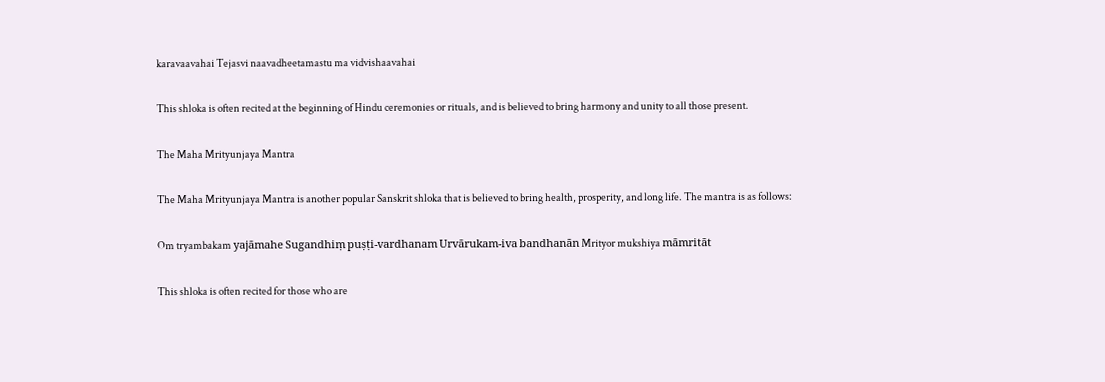karavaavahai Tejasvi naavadheetamastu ma vidvishaavahai

This shloka is often recited at the beginning of Hindu ceremonies or rituals, and is believed to bring harmony and unity to all those present.

The Maha Mrityunjaya Mantra

The Maha Mrityunjaya Mantra is another popular Sanskrit shloka that is believed to bring health, prosperity, and long life. The mantra is as follows:

Om tryambakam yajāmahe Sugandhiṃ puṣṭi-vardhanam Urvārukam-iva bandhanān Mrityor mukshiya māmritāt

This shloka is often recited for those who are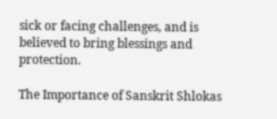sick or facing challenges, and is believed to bring blessings and protection.

The Importance of Sanskrit Shlokas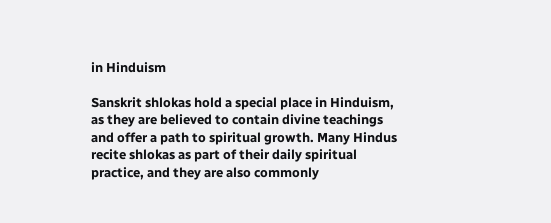in Hinduism

Sanskrit shlokas hold a special place in Hinduism, as they are believed to contain divine teachings and offer a path to spiritual growth. Many Hindus recite shlokas as part of their daily spiritual practice, and they are also commonly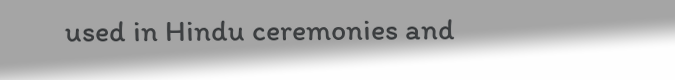used in Hindu ceremonies and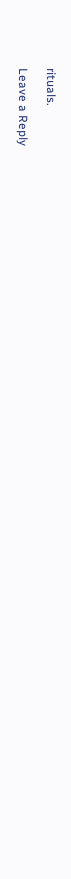rituals.

Leave a Reply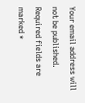Your email address will not be published. Required fields are marked *